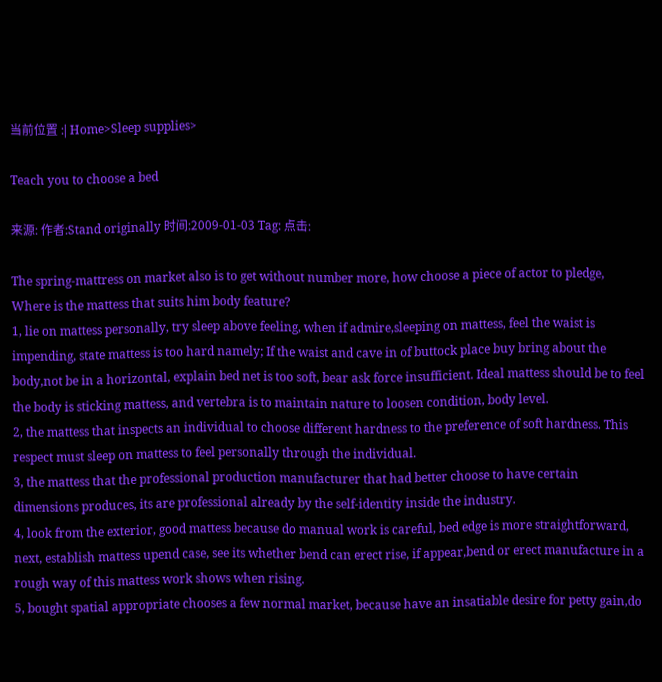当前位置 :| Home>Sleep supplies>

Teach you to choose a bed

来源: 作者:Stand originally 时间:2009-01-03 Tag: 点击:

The spring-mattress on market also is to get without number more, how choose a piece of actor to pledge, Where is the mattess that suits him body feature?
1, lie on mattess personally, try sleep above feeling, when if admire,sleeping on mattess, feel the waist is impending, state mattess is too hard namely; If the waist and cave in of buttock place buy bring about the body,not be in a horizontal, explain bed net is too soft, bear ask force insufficient. Ideal mattess should be to feel the body is sticking mattess, and vertebra is to maintain nature to loosen condition, body level.
2, the mattess that inspects an individual to choose different hardness to the preference of soft hardness. This respect must sleep on mattess to feel personally through the individual.
3, the mattess that the professional production manufacturer that had better choose to have certain dimensions produces, its are professional already by the self-identity inside the industry.
4, look from the exterior, good mattess because do manual work is careful, bed edge is more straightforward, next, establish mattess upend case, see its whether bend can erect rise, if appear,bend or erect manufacture in a rough way of this mattess work shows when rising.
5, bought spatial appropriate chooses a few normal market, because have an insatiable desire for petty gain,do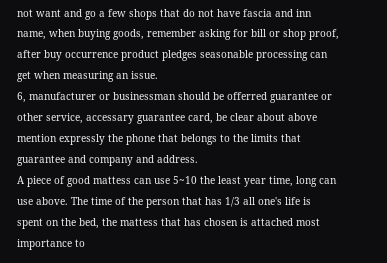not want and go a few shops that do not have fascia and inn name, when buying goods, remember asking for bill or shop proof, after buy occurrence product pledges seasonable processing can get when measuring an issue.
6, manufacturer or businessman should be offerred guarantee or other service, accessary guarantee card, be clear about above mention expressly the phone that belongs to the limits that guarantee and company and address.
A piece of good mattess can use 5~10 the least year time, long can use above. The time of the person that has 1/3 all one's life is spent on the bed, the mattess that has chosen is attached most importance to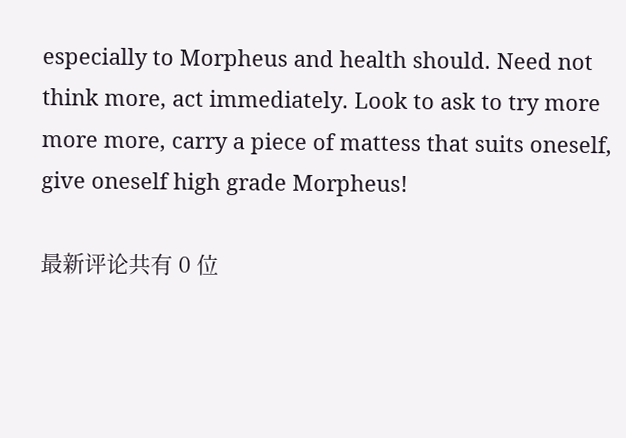especially to Morpheus and health should. Need not think more, act immediately. Look to ask to try more more more, carry a piece of mattess that suits oneself, give oneself high grade Morpheus!

最新评论共有 0 位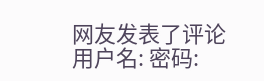网友发表了评论
用户名: 密码: